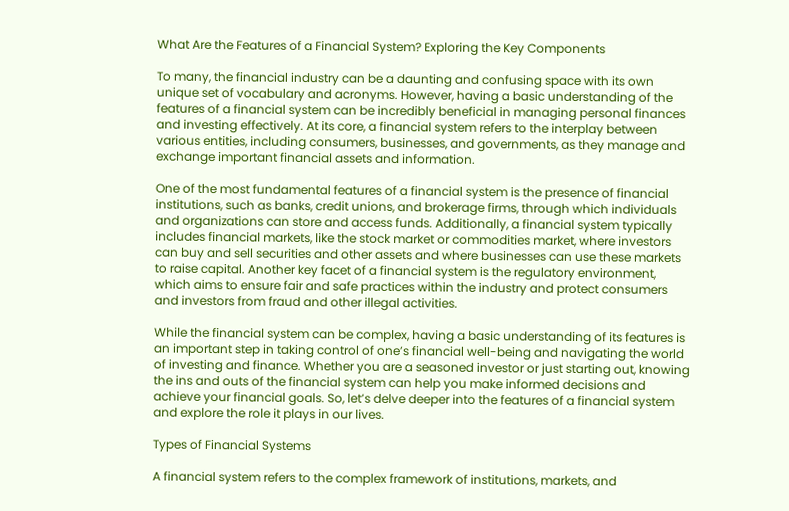What Are the Features of a Financial System? Exploring the Key Components

To many, the financial industry can be a daunting and confusing space with its own unique set of vocabulary and acronyms. However, having a basic understanding of the features of a financial system can be incredibly beneficial in managing personal finances and investing effectively. At its core, a financial system refers to the interplay between various entities, including consumers, businesses, and governments, as they manage and exchange important financial assets and information.

One of the most fundamental features of a financial system is the presence of financial institutions, such as banks, credit unions, and brokerage firms, through which individuals and organizations can store and access funds. Additionally, a financial system typically includes financial markets, like the stock market or commodities market, where investors can buy and sell securities and other assets and where businesses can use these markets to raise capital. Another key facet of a financial system is the regulatory environment, which aims to ensure fair and safe practices within the industry and protect consumers and investors from fraud and other illegal activities.

While the financial system can be complex, having a basic understanding of its features is an important step in taking control of one’s financial well-being and navigating the world of investing and finance. Whether you are a seasoned investor or just starting out, knowing the ins and outs of the financial system can help you make informed decisions and achieve your financial goals. So, let’s delve deeper into the features of a financial system and explore the role it plays in our lives.

Types of Financial Systems

A financial system refers to the complex framework of institutions, markets, and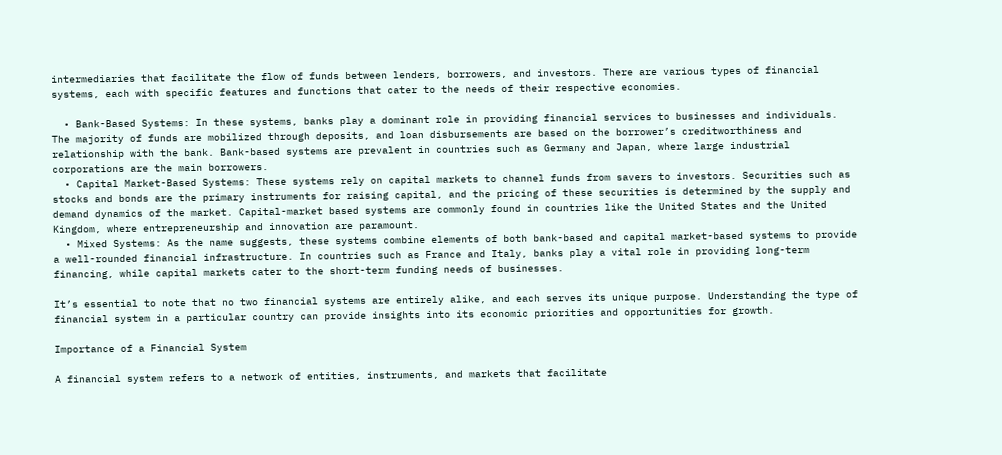intermediaries that facilitate the flow of funds between lenders, borrowers, and investors. There are various types of financial systems, each with specific features and functions that cater to the needs of their respective economies.

  • Bank-Based Systems: In these systems, banks play a dominant role in providing financial services to businesses and individuals. The majority of funds are mobilized through deposits, and loan disbursements are based on the borrower’s creditworthiness and relationship with the bank. Bank-based systems are prevalent in countries such as Germany and Japan, where large industrial corporations are the main borrowers.
  • Capital Market-Based Systems: These systems rely on capital markets to channel funds from savers to investors. Securities such as stocks and bonds are the primary instruments for raising capital, and the pricing of these securities is determined by the supply and demand dynamics of the market. Capital-market based systems are commonly found in countries like the United States and the United Kingdom, where entrepreneurship and innovation are paramount.
  • Mixed Systems: As the name suggests, these systems combine elements of both bank-based and capital market-based systems to provide a well-rounded financial infrastructure. In countries such as France and Italy, banks play a vital role in providing long-term financing, while capital markets cater to the short-term funding needs of businesses.

It’s essential to note that no two financial systems are entirely alike, and each serves its unique purpose. Understanding the type of financial system in a particular country can provide insights into its economic priorities and opportunities for growth.

Importance of a Financial System

A financial system refers to a network of entities, instruments, and markets that facilitate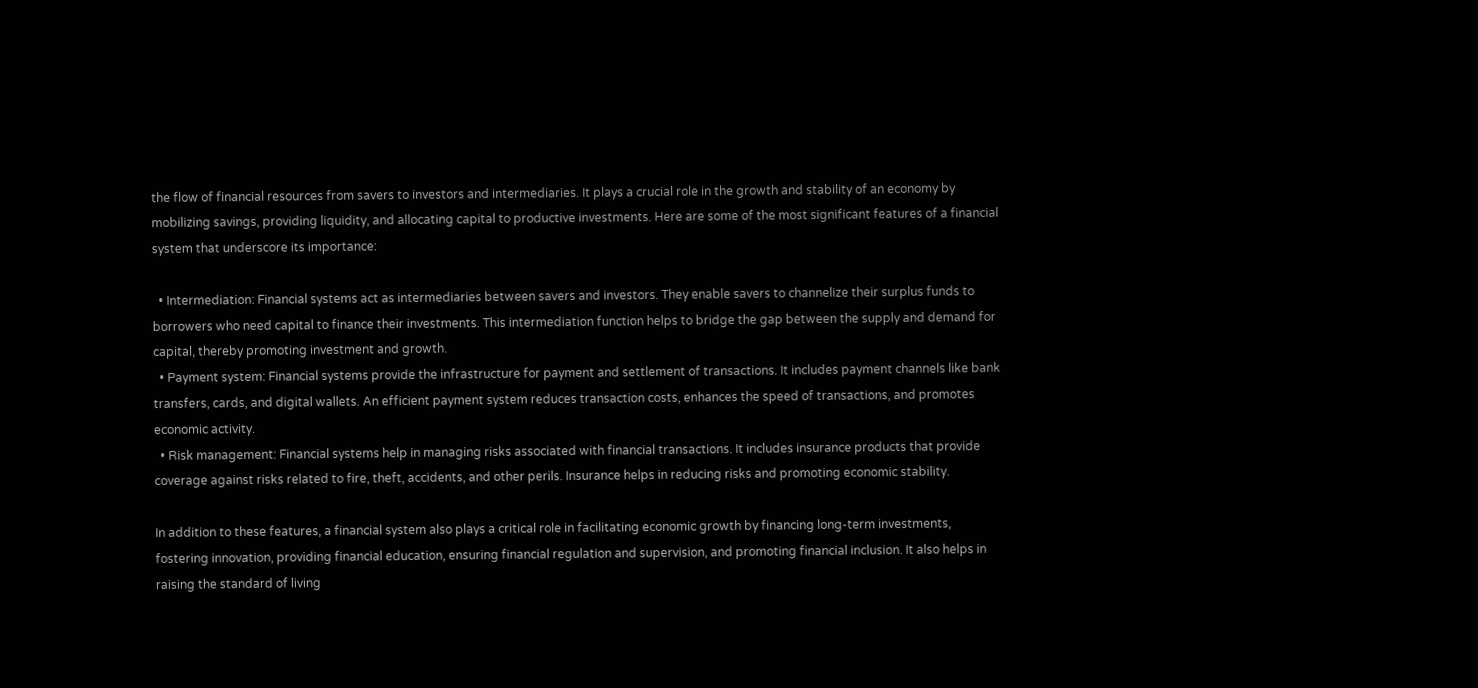the flow of financial resources from savers to investors and intermediaries. It plays a crucial role in the growth and stability of an economy by mobilizing savings, providing liquidity, and allocating capital to productive investments. Here are some of the most significant features of a financial system that underscore its importance:

  • Intermediation: Financial systems act as intermediaries between savers and investors. They enable savers to channelize their surplus funds to borrowers who need capital to finance their investments. This intermediation function helps to bridge the gap between the supply and demand for capital, thereby promoting investment and growth.
  • Payment system: Financial systems provide the infrastructure for payment and settlement of transactions. It includes payment channels like bank transfers, cards, and digital wallets. An efficient payment system reduces transaction costs, enhances the speed of transactions, and promotes economic activity.
  • Risk management: Financial systems help in managing risks associated with financial transactions. It includes insurance products that provide coverage against risks related to fire, theft, accidents, and other perils. Insurance helps in reducing risks and promoting economic stability.

In addition to these features, a financial system also plays a critical role in facilitating economic growth by financing long-term investments, fostering innovation, providing financial education, ensuring financial regulation and supervision, and promoting financial inclusion. It also helps in raising the standard of living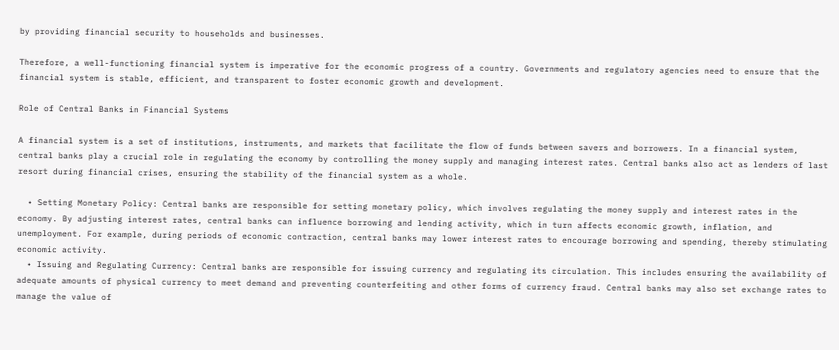by providing financial security to households and businesses.

Therefore, a well-functioning financial system is imperative for the economic progress of a country. Governments and regulatory agencies need to ensure that the financial system is stable, efficient, and transparent to foster economic growth and development.

Role of Central Banks in Financial Systems

A financial system is a set of institutions, instruments, and markets that facilitate the flow of funds between savers and borrowers. In a financial system, central banks play a crucial role in regulating the economy by controlling the money supply and managing interest rates. Central banks also act as lenders of last resort during financial crises, ensuring the stability of the financial system as a whole.

  • Setting Monetary Policy: Central banks are responsible for setting monetary policy, which involves regulating the money supply and interest rates in the economy. By adjusting interest rates, central banks can influence borrowing and lending activity, which in turn affects economic growth, inflation, and unemployment. For example, during periods of economic contraction, central banks may lower interest rates to encourage borrowing and spending, thereby stimulating economic activity.
  • Issuing and Regulating Currency: Central banks are responsible for issuing currency and regulating its circulation. This includes ensuring the availability of adequate amounts of physical currency to meet demand and preventing counterfeiting and other forms of currency fraud. Central banks may also set exchange rates to manage the value of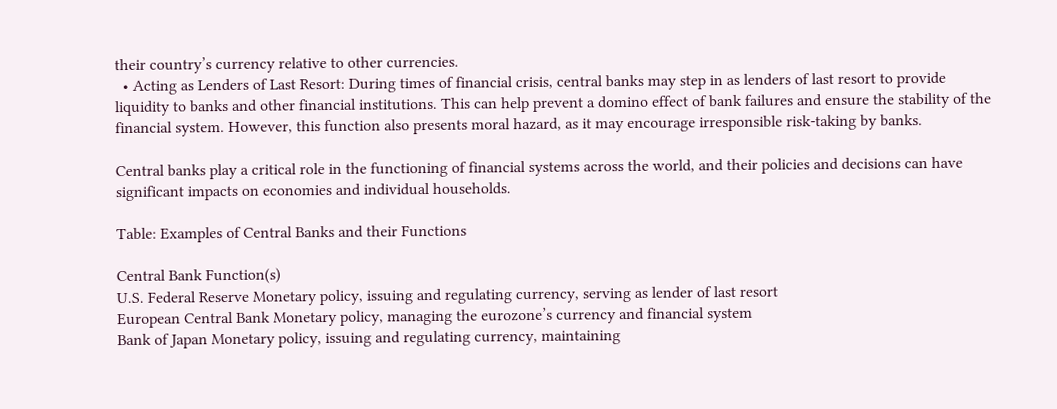their country’s currency relative to other currencies.
  • Acting as Lenders of Last Resort: During times of financial crisis, central banks may step in as lenders of last resort to provide liquidity to banks and other financial institutions. This can help prevent a domino effect of bank failures and ensure the stability of the financial system. However, this function also presents moral hazard, as it may encourage irresponsible risk-taking by banks.

Central banks play a critical role in the functioning of financial systems across the world, and their policies and decisions can have significant impacts on economies and individual households.

Table: Examples of Central Banks and their Functions

Central Bank Function(s)
U.S. Federal Reserve Monetary policy, issuing and regulating currency, serving as lender of last resort
European Central Bank Monetary policy, managing the eurozone’s currency and financial system
Bank of Japan Monetary policy, issuing and regulating currency, maintaining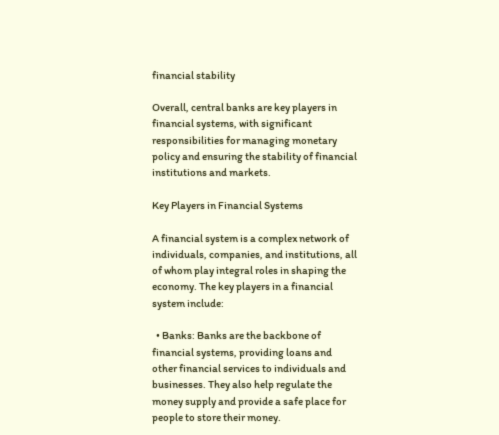financial stability

Overall, central banks are key players in financial systems, with significant responsibilities for managing monetary policy and ensuring the stability of financial institutions and markets.

Key Players in Financial Systems

A financial system is a complex network of individuals, companies, and institutions, all of whom play integral roles in shaping the economy. The key players in a financial system include:

  • Banks: Banks are the backbone of financial systems, providing loans and other financial services to individuals and businesses. They also help regulate the money supply and provide a safe place for people to store their money.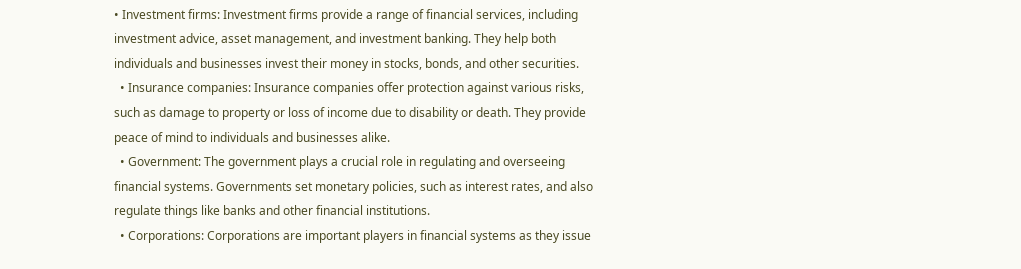• Investment firms: Investment firms provide a range of financial services, including investment advice, asset management, and investment banking. They help both individuals and businesses invest their money in stocks, bonds, and other securities.
  • Insurance companies: Insurance companies offer protection against various risks, such as damage to property or loss of income due to disability or death. They provide peace of mind to individuals and businesses alike.
  • Government: The government plays a crucial role in regulating and overseeing financial systems. Governments set monetary policies, such as interest rates, and also regulate things like banks and other financial institutions.
  • Corporations: Corporations are important players in financial systems as they issue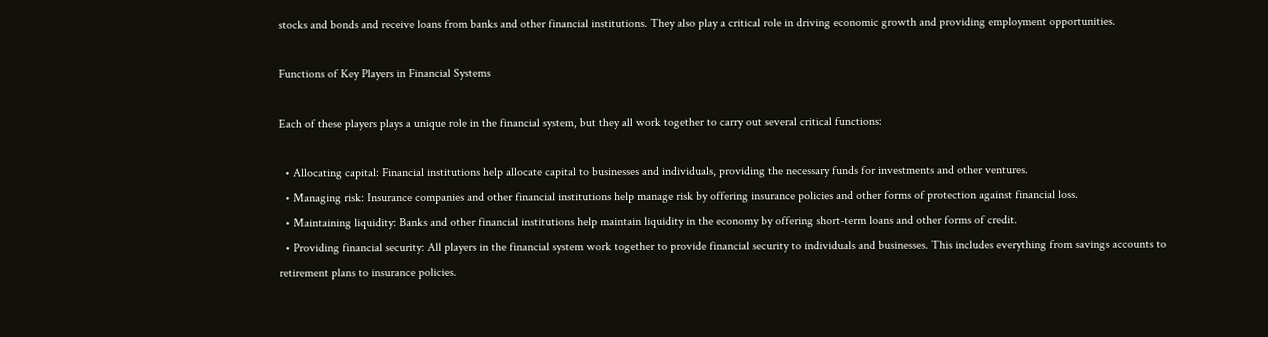stocks and bonds and receive loans from banks and other financial institutions. They also play a critical role in driving economic growth and providing employment opportunities.

Functions of Key Players in Financial Systems

Each of these players plays a unique role in the financial system, but they all work together to carry out several critical functions:

  • Allocating capital: Financial institutions help allocate capital to businesses and individuals, providing the necessary funds for investments and other ventures.
  • Managing risk: Insurance companies and other financial institutions help manage risk by offering insurance policies and other forms of protection against financial loss.
  • Maintaining liquidity: Banks and other financial institutions help maintain liquidity in the economy by offering short-term loans and other forms of credit.
  • Providing financial security: All players in the financial system work together to provide financial security to individuals and businesses. This includes everything from savings accounts to retirement plans to insurance policies.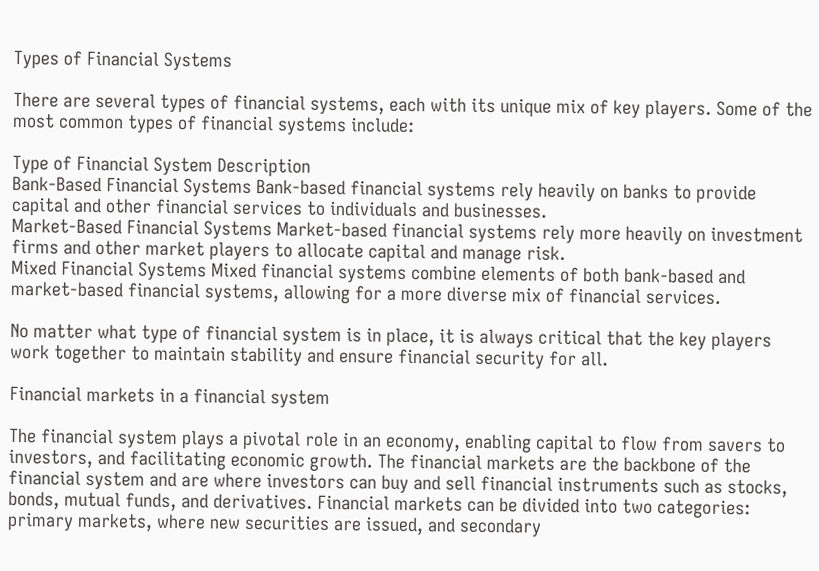Types of Financial Systems

There are several types of financial systems, each with its unique mix of key players. Some of the most common types of financial systems include:

Type of Financial System Description
Bank-Based Financial Systems Bank-based financial systems rely heavily on banks to provide capital and other financial services to individuals and businesses.
Market-Based Financial Systems Market-based financial systems rely more heavily on investment firms and other market players to allocate capital and manage risk.
Mixed Financial Systems Mixed financial systems combine elements of both bank-based and market-based financial systems, allowing for a more diverse mix of financial services.

No matter what type of financial system is in place, it is always critical that the key players work together to maintain stability and ensure financial security for all.

Financial markets in a financial system

The financial system plays a pivotal role in an economy, enabling capital to flow from savers to investors, and facilitating economic growth. The financial markets are the backbone of the financial system and are where investors can buy and sell financial instruments such as stocks, bonds, mutual funds, and derivatives. Financial markets can be divided into two categories: primary markets, where new securities are issued, and secondary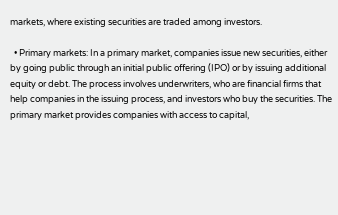markets, where existing securities are traded among investors.

  • Primary markets: In a primary market, companies issue new securities, either by going public through an initial public offering (IPO) or by issuing additional equity or debt. The process involves underwriters, who are financial firms that help companies in the issuing process, and investors who buy the securities. The primary market provides companies with access to capital,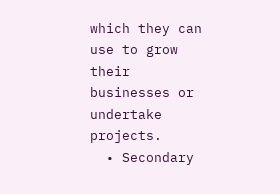which they can use to grow their businesses or undertake projects.
  • Secondary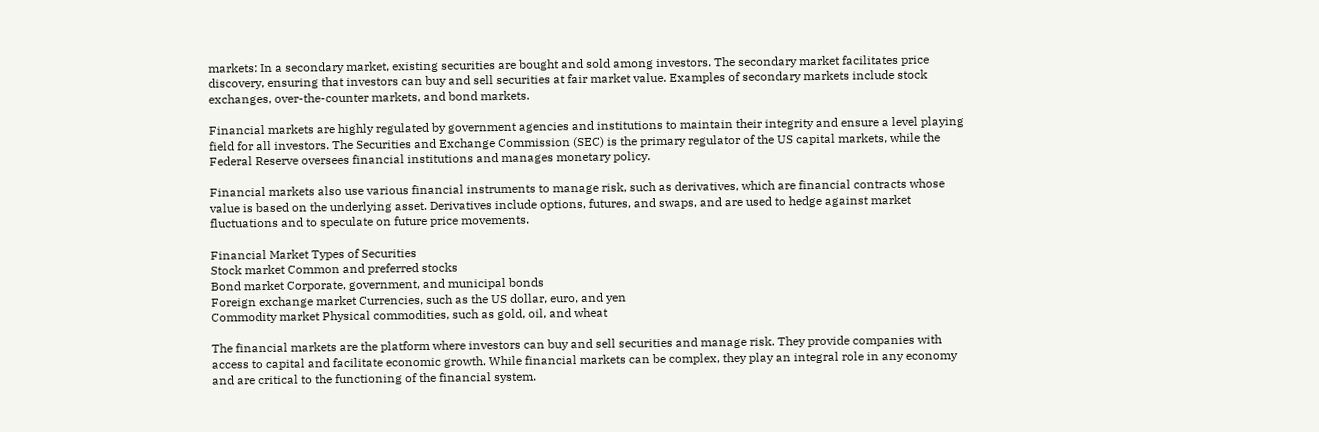markets: In a secondary market, existing securities are bought and sold among investors. The secondary market facilitates price discovery, ensuring that investors can buy and sell securities at fair market value. Examples of secondary markets include stock exchanges, over-the-counter markets, and bond markets.

Financial markets are highly regulated by government agencies and institutions to maintain their integrity and ensure a level playing field for all investors. The Securities and Exchange Commission (SEC) is the primary regulator of the US capital markets, while the Federal Reserve oversees financial institutions and manages monetary policy.

Financial markets also use various financial instruments to manage risk, such as derivatives, which are financial contracts whose value is based on the underlying asset. Derivatives include options, futures, and swaps, and are used to hedge against market fluctuations and to speculate on future price movements.

Financial Market Types of Securities
Stock market Common and preferred stocks
Bond market Corporate, government, and municipal bonds
Foreign exchange market Currencies, such as the US dollar, euro, and yen
Commodity market Physical commodities, such as gold, oil, and wheat

The financial markets are the platform where investors can buy and sell securities and manage risk. They provide companies with access to capital and facilitate economic growth. While financial markets can be complex, they play an integral role in any economy and are critical to the functioning of the financial system.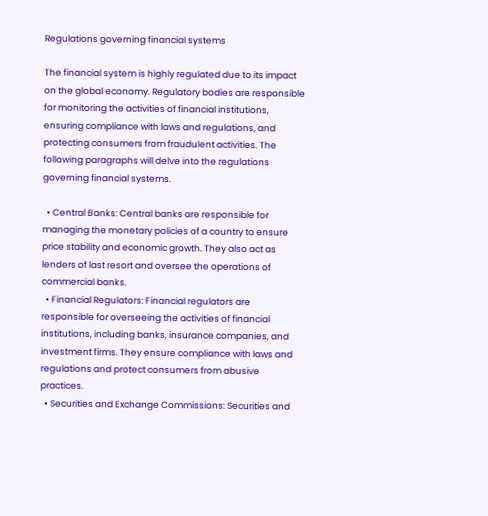Regulations governing financial systems

The financial system is highly regulated due to its impact on the global economy. Regulatory bodies are responsible for monitoring the activities of financial institutions, ensuring compliance with laws and regulations, and protecting consumers from fraudulent activities. The following paragraphs will delve into the regulations governing financial systems.

  • Central Banks: Central banks are responsible for managing the monetary policies of a country to ensure price stability and economic growth. They also act as lenders of last resort and oversee the operations of commercial banks.
  • Financial Regulators: Financial regulators are responsible for overseeing the activities of financial institutions, including banks, insurance companies, and investment firms. They ensure compliance with laws and regulations and protect consumers from abusive practices.
  • Securities and Exchange Commissions: Securities and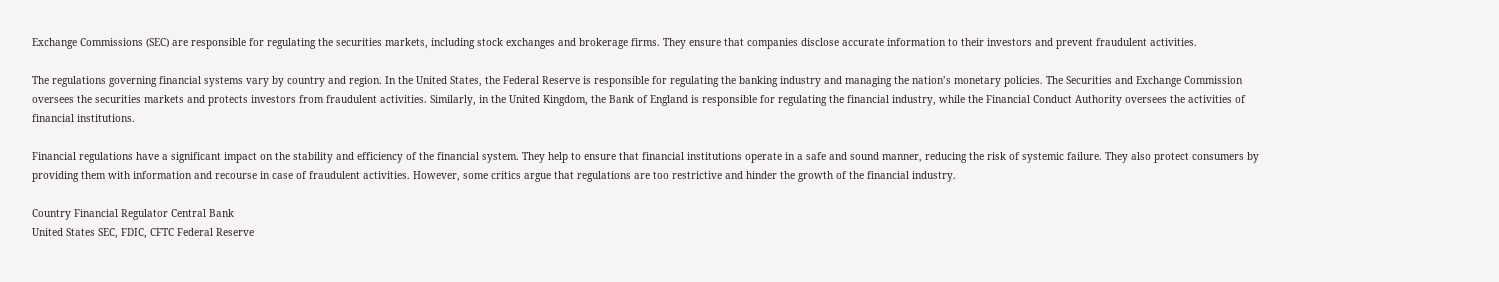Exchange Commissions (SEC) are responsible for regulating the securities markets, including stock exchanges and brokerage firms. They ensure that companies disclose accurate information to their investors and prevent fraudulent activities.

The regulations governing financial systems vary by country and region. In the United States, the Federal Reserve is responsible for regulating the banking industry and managing the nation’s monetary policies. The Securities and Exchange Commission oversees the securities markets and protects investors from fraudulent activities. Similarly, in the United Kingdom, the Bank of England is responsible for regulating the financial industry, while the Financial Conduct Authority oversees the activities of financial institutions.

Financial regulations have a significant impact on the stability and efficiency of the financial system. They help to ensure that financial institutions operate in a safe and sound manner, reducing the risk of systemic failure. They also protect consumers by providing them with information and recourse in case of fraudulent activities. However, some critics argue that regulations are too restrictive and hinder the growth of the financial industry.

Country Financial Regulator Central Bank
United States SEC, FDIC, CFTC Federal Reserve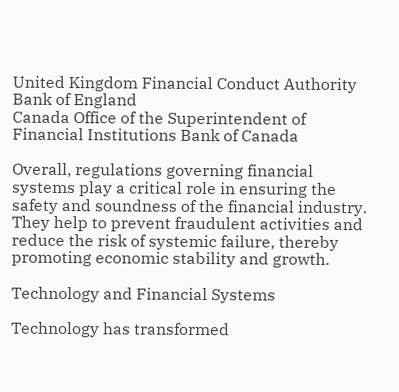United Kingdom Financial Conduct Authority Bank of England
Canada Office of the Superintendent of Financial Institutions Bank of Canada

Overall, regulations governing financial systems play a critical role in ensuring the safety and soundness of the financial industry. They help to prevent fraudulent activities and reduce the risk of systemic failure, thereby promoting economic stability and growth.

Technology and Financial Systems

Technology has transformed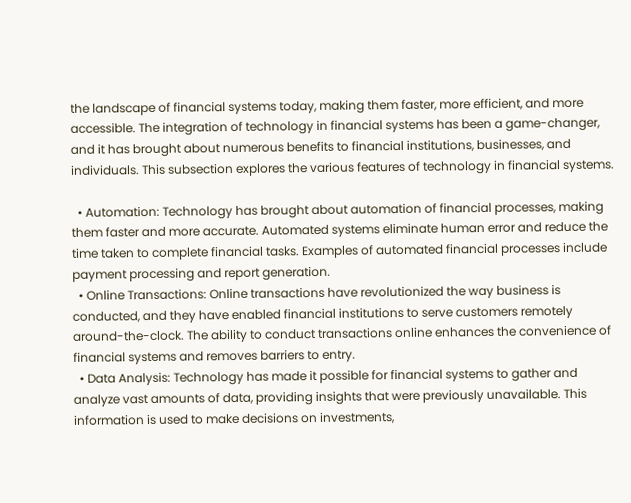the landscape of financial systems today, making them faster, more efficient, and more accessible. The integration of technology in financial systems has been a game-changer, and it has brought about numerous benefits to financial institutions, businesses, and individuals. This subsection explores the various features of technology in financial systems.

  • Automation: Technology has brought about automation of financial processes, making them faster and more accurate. Automated systems eliminate human error and reduce the time taken to complete financial tasks. Examples of automated financial processes include payment processing and report generation.
  • Online Transactions: Online transactions have revolutionized the way business is conducted, and they have enabled financial institutions to serve customers remotely around-the-clock. The ability to conduct transactions online enhances the convenience of financial systems and removes barriers to entry.
  • Data Analysis: Technology has made it possible for financial systems to gather and analyze vast amounts of data, providing insights that were previously unavailable. This information is used to make decisions on investments,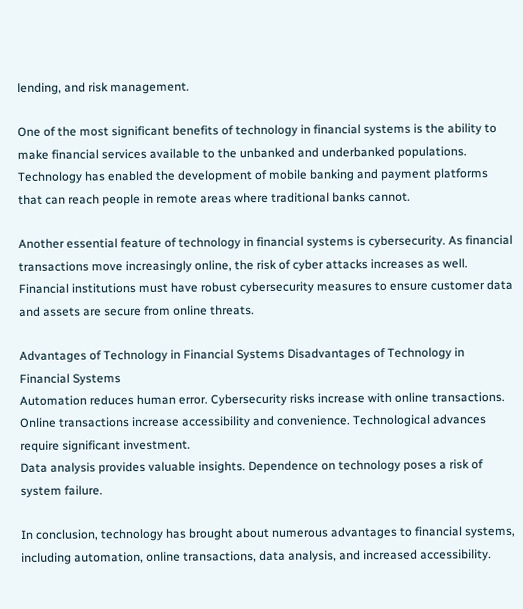lending, and risk management.

One of the most significant benefits of technology in financial systems is the ability to make financial services available to the unbanked and underbanked populations. Technology has enabled the development of mobile banking and payment platforms that can reach people in remote areas where traditional banks cannot.

Another essential feature of technology in financial systems is cybersecurity. As financial transactions move increasingly online, the risk of cyber attacks increases as well. Financial institutions must have robust cybersecurity measures to ensure customer data and assets are secure from online threats.

Advantages of Technology in Financial Systems Disadvantages of Technology in Financial Systems
Automation reduces human error. Cybersecurity risks increase with online transactions.
Online transactions increase accessibility and convenience. Technological advances require significant investment.
Data analysis provides valuable insights. Dependence on technology poses a risk of system failure.

In conclusion, technology has brought about numerous advantages to financial systems, including automation, online transactions, data analysis, and increased accessibility.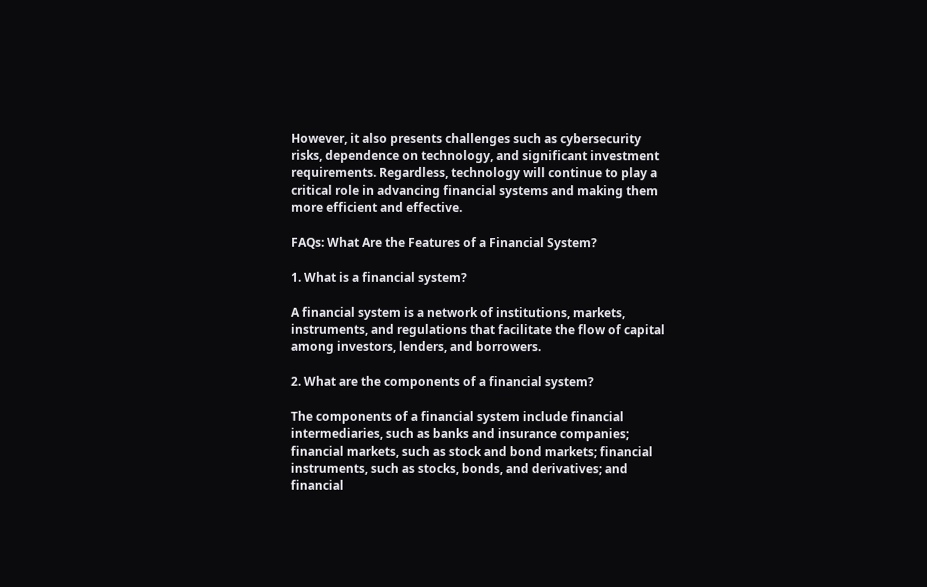However, it also presents challenges such as cybersecurity risks, dependence on technology, and significant investment requirements. Regardless, technology will continue to play a critical role in advancing financial systems and making them more efficient and effective.

FAQs: What Are the Features of a Financial System?

1. What is a financial system?

A financial system is a network of institutions, markets, instruments, and regulations that facilitate the flow of capital among investors, lenders, and borrowers.

2. What are the components of a financial system?

The components of a financial system include financial intermediaries, such as banks and insurance companies; financial markets, such as stock and bond markets; financial instruments, such as stocks, bonds, and derivatives; and financial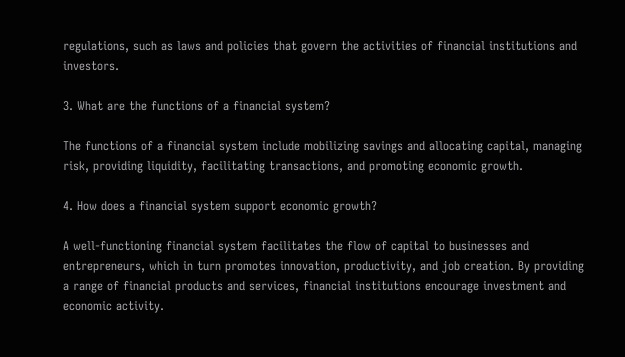regulations, such as laws and policies that govern the activities of financial institutions and investors.

3. What are the functions of a financial system?

The functions of a financial system include mobilizing savings and allocating capital, managing risk, providing liquidity, facilitating transactions, and promoting economic growth.

4. How does a financial system support economic growth?

A well-functioning financial system facilitates the flow of capital to businesses and entrepreneurs, which in turn promotes innovation, productivity, and job creation. By providing a range of financial products and services, financial institutions encourage investment and economic activity.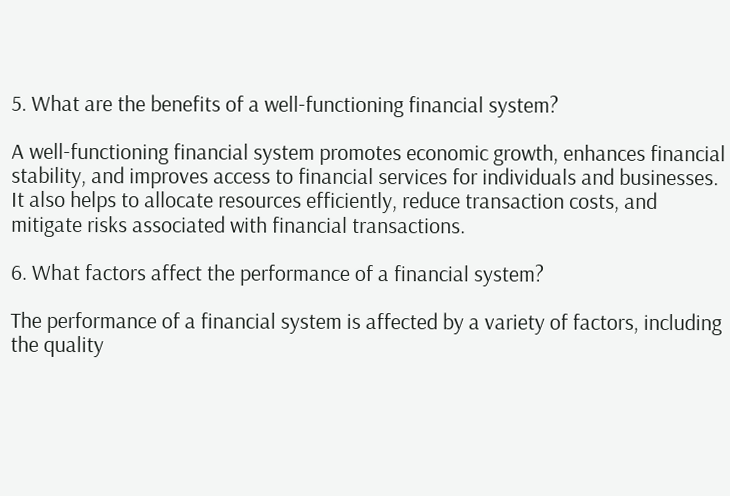5. What are the benefits of a well-functioning financial system?

A well-functioning financial system promotes economic growth, enhances financial stability, and improves access to financial services for individuals and businesses. It also helps to allocate resources efficiently, reduce transaction costs, and mitigate risks associated with financial transactions.

6. What factors affect the performance of a financial system?

The performance of a financial system is affected by a variety of factors, including the quality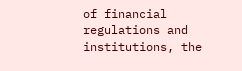of financial regulations and institutions, the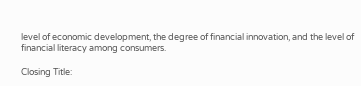level of economic development, the degree of financial innovation, and the level of financial literacy among consumers.

Closing Title: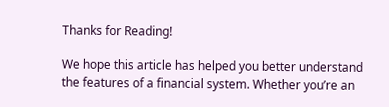Thanks for Reading!

We hope this article has helped you better understand the features of a financial system. Whether you’re an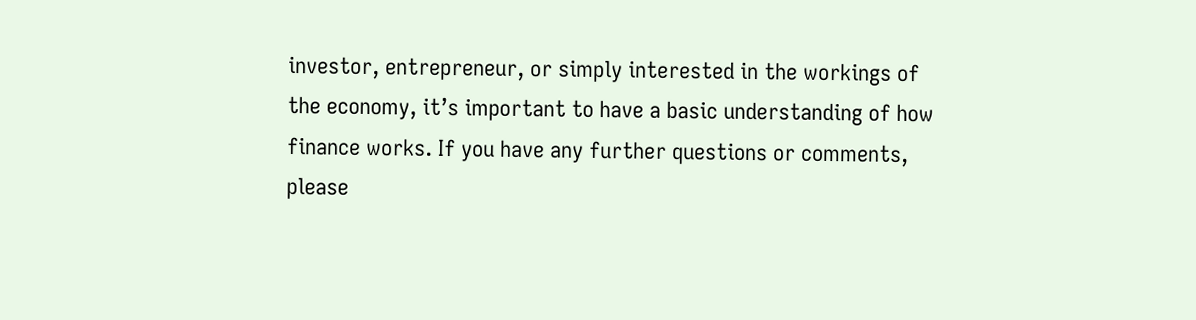investor, entrepreneur, or simply interested in the workings of the economy, it’s important to have a basic understanding of how finance works. If you have any further questions or comments, please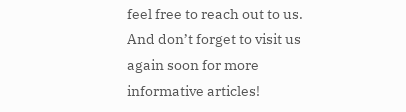feel free to reach out to us. And don’t forget to visit us again soon for more informative articles!